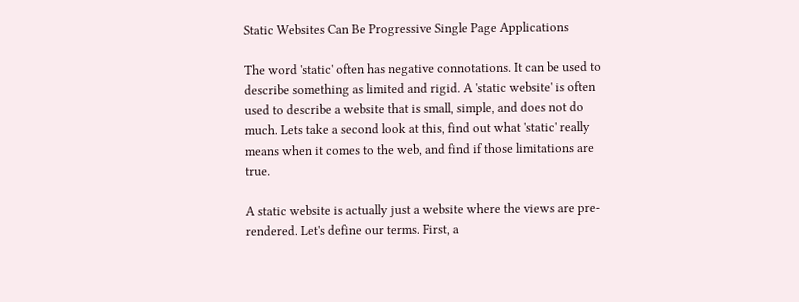Static Websites Can Be Progressive Single Page Applications

The word 'static' often has negative connotations. It can be used to describe something as limited and rigid. A 'static website' is often used to describe a website that is small, simple, and does not do much. Lets take a second look at this, find out what 'static' really means when it comes to the web, and find if those limitations are true.

A static website is actually just a website where the views are pre-rendered. Let's define our terms. First, a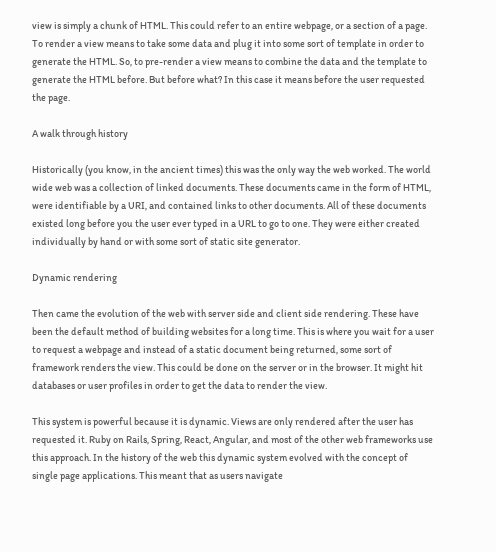view is simply a chunk of HTML. This could refer to an entire webpage, or a section of a page. To render a view means to take some data and plug it into some sort of template in order to generate the HTML. So, to pre-render a view means to combine the data and the template to generate the HTML before. But before what? In this case it means before the user requested the page.

A walk through history

Historically (you know, in the ancient times) this was the only way the web worked. The world wide web was a collection of linked documents. These documents came in the form of HTML, were identifiable by a URI, and contained links to other documents. All of these documents existed long before you the user ever typed in a URL to go to one. They were either created individually by hand or with some sort of static site generator.

Dynamic rendering

Then came the evolution of the web with server side and client side rendering. These have been the default method of building websites for a long time. This is where you wait for a user to request a webpage and instead of a static document being returned, some sort of framework renders the view. This could be done on the server or in the browser. It might hit databases or user profiles in order to get the data to render the view.

This system is powerful because it is dynamic. Views are only rendered after the user has requested it. Ruby on Rails, Spring, React, Angular, and most of the other web frameworks use this approach. In the history of the web this dynamic system evolved with the concept of single page applications. This meant that as users navigate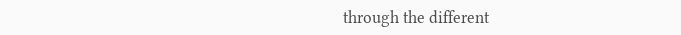through the different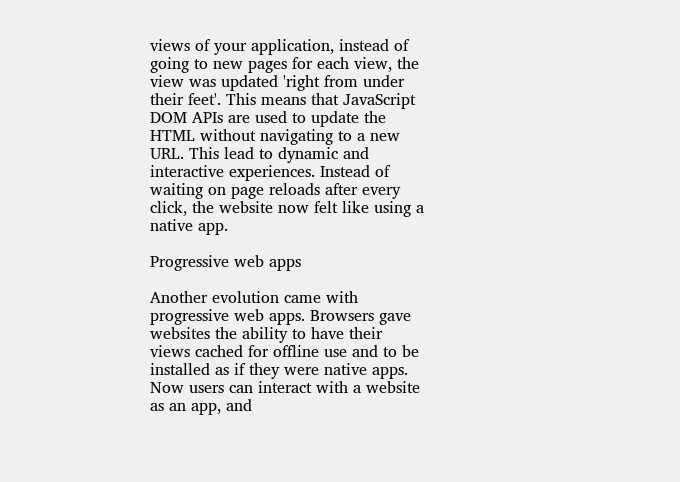views of your application, instead of going to new pages for each view, the view was updated 'right from under their feet'. This means that JavaScript DOM APIs are used to update the HTML without navigating to a new URL. This lead to dynamic and interactive experiences. Instead of waiting on page reloads after every click, the website now felt like using a native app.

Progressive web apps

Another evolution came with progressive web apps. Browsers gave websites the ability to have their views cached for offline use and to be installed as if they were native apps. Now users can interact with a website as an app, and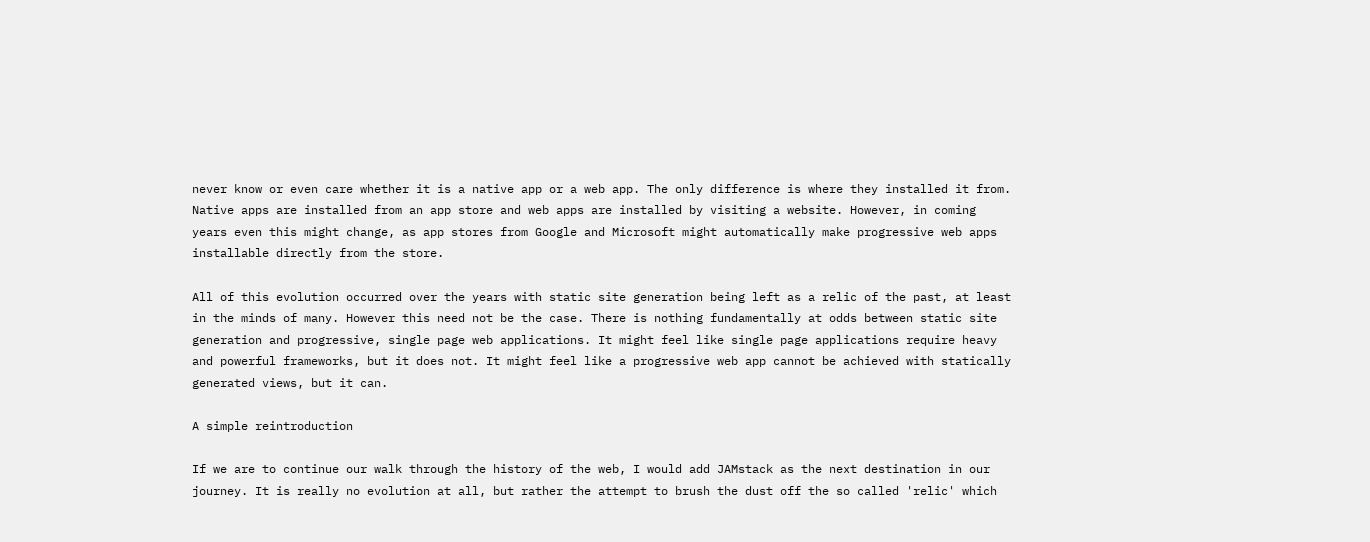never know or even care whether it is a native app or a web app. The only difference is where they installed it from. Native apps are installed from an app store and web apps are installed by visiting a website. However, in coming years even this might change, as app stores from Google and Microsoft might automatically make progressive web apps installable directly from the store.

All of this evolution occurred over the years with static site generation being left as a relic of the past, at least in the minds of many. However this need not be the case. There is nothing fundamentally at odds between static site generation and progressive, single page web applications. It might feel like single page applications require heavy and powerful frameworks, but it does not. It might feel like a progressive web app cannot be achieved with statically generated views, but it can.

A simple reintroduction

If we are to continue our walk through the history of the web, I would add JAMstack as the next destination in our journey. It is really no evolution at all, but rather the attempt to brush the dust off the so called 'relic' which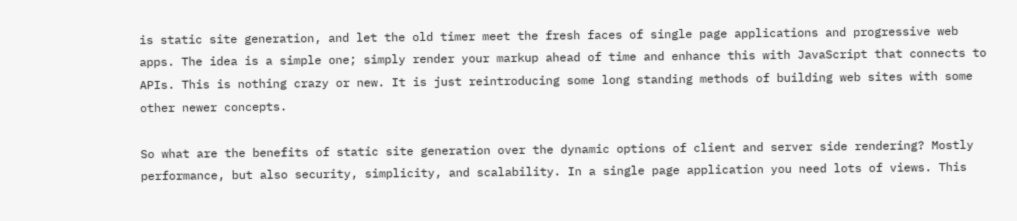is static site generation, and let the old timer meet the fresh faces of single page applications and progressive web apps. The idea is a simple one; simply render your markup ahead of time and enhance this with JavaScript that connects to APIs. This is nothing crazy or new. It is just reintroducing some long standing methods of building web sites with some other newer concepts.

So what are the benefits of static site generation over the dynamic options of client and server side rendering? Mostly performance, but also security, simplicity, and scalability. In a single page application you need lots of views. This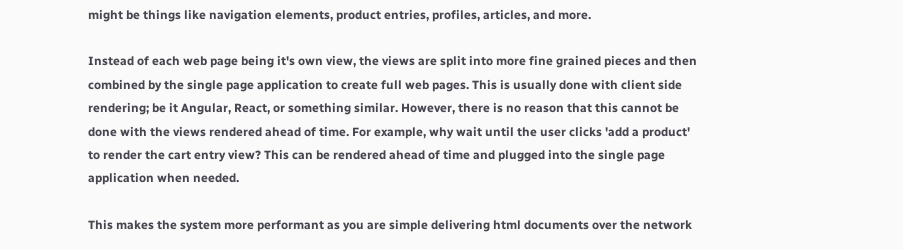might be things like navigation elements, product entries, profiles, articles, and more.

Instead of each web page being it's own view, the views are split into more fine grained pieces and then combined by the single page application to create full web pages. This is usually done with client side rendering; be it Angular, React, or something similar. However, there is no reason that this cannot be done with the views rendered ahead of time. For example, why wait until the user clicks 'add a product' to render the cart entry view? This can be rendered ahead of time and plugged into the single page application when needed.

This makes the system more performant as you are simple delivering html documents over the network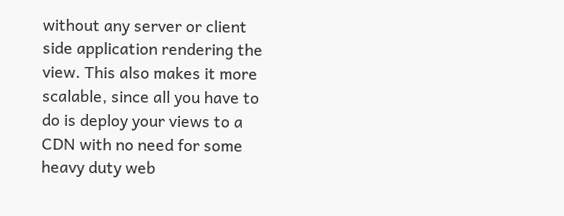without any server or client side application rendering the view. This also makes it more scalable, since all you have to do is deploy your views to a CDN with no need for some heavy duty web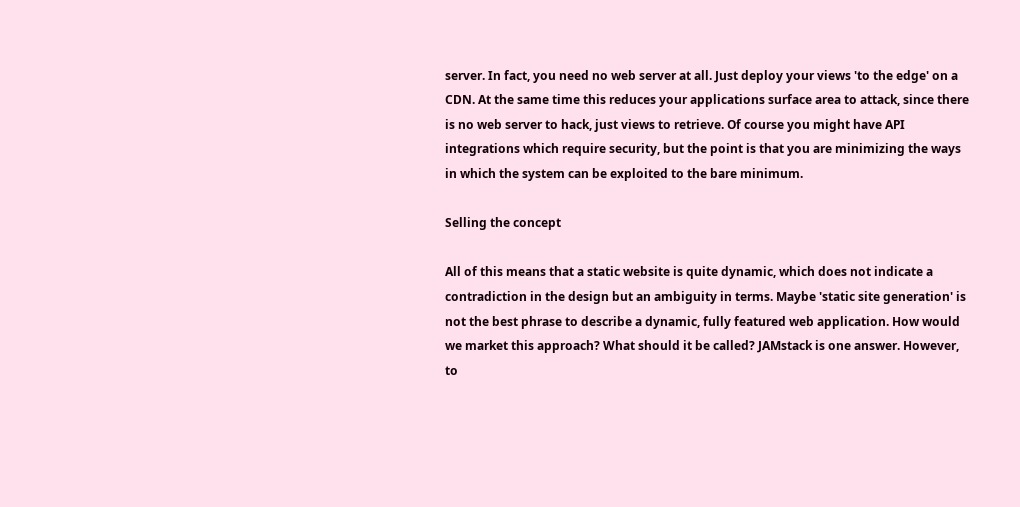server. In fact, you need no web server at all. Just deploy your views 'to the edge' on a CDN. At the same time this reduces your applications surface area to attack, since there is no web server to hack, just views to retrieve. Of course you might have API integrations which require security, but the point is that you are minimizing the ways in which the system can be exploited to the bare minimum.

Selling the concept

All of this means that a static website is quite dynamic, which does not indicate a contradiction in the design but an ambiguity in terms. Maybe 'static site generation' is not the best phrase to describe a dynamic, fully featured web application. How would we market this approach? What should it be called? JAMstack is one answer. However, to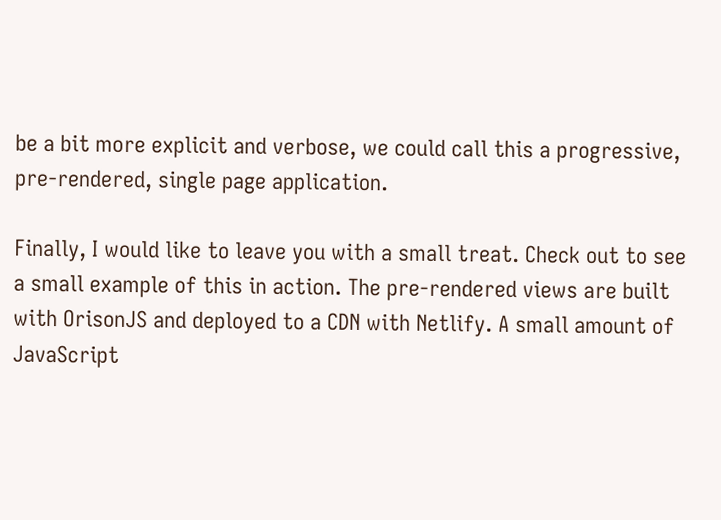be a bit more explicit and verbose, we could call this a progressive, pre-rendered, single page application.

Finally, I would like to leave you with a small treat. Check out to see a small example of this in action. The pre-rendered views are built with OrisonJS and deployed to a CDN with Netlify. A small amount of JavaScript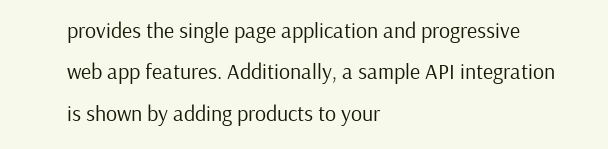provides the single page application and progressive web app features. Additionally, a sample API integration is shown by adding products to your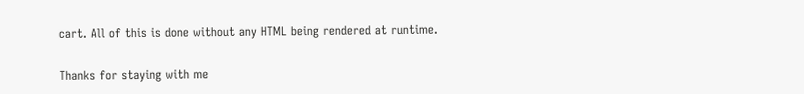cart. All of this is done without any HTML being rendered at runtime.

Thanks for staying with me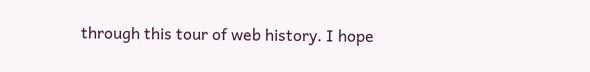through this tour of web history. I hope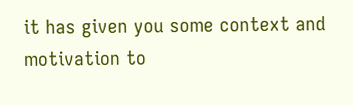it has given you some context and motivation to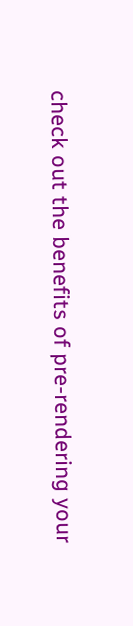check out the benefits of pre-rendering your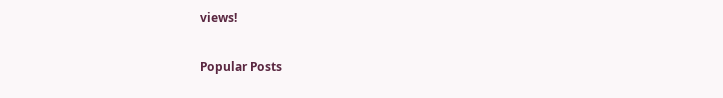views!

Popular Posts